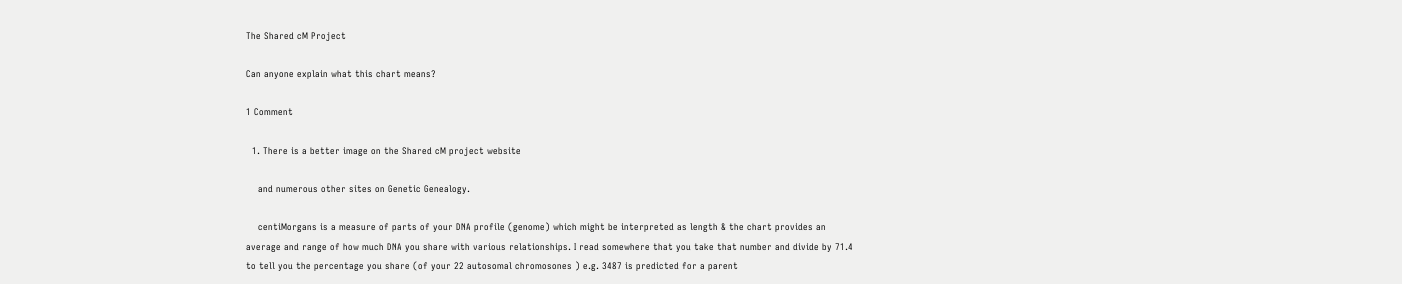The Shared cM Project

Can anyone explain what this chart means?

1 Comment

  1. There is a better image on the Shared cM project website

    and numerous other sites on Genetic Genealogy.

    centiMorgans is a measure of parts of your DNA profile (genome) which might be interpreted as length & the chart provides an average and range of how much DNA you share with various relationships. I read somewhere that you take that number and divide by 71.4 to tell you the percentage you share (of your 22 autosomal chromosones ) e.g. 3487 is predicted for a parent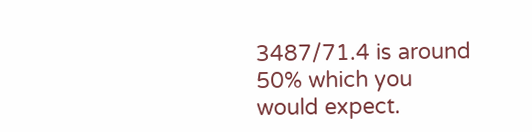3487/71.4 is around 50% which you would expect.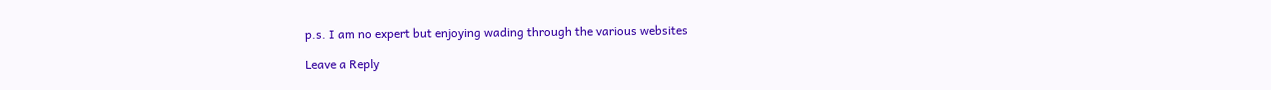p.s. I am no expert but enjoying wading through the various websites

Leave a Reply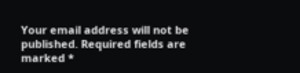Your email address will not be published. Required fields are marked *